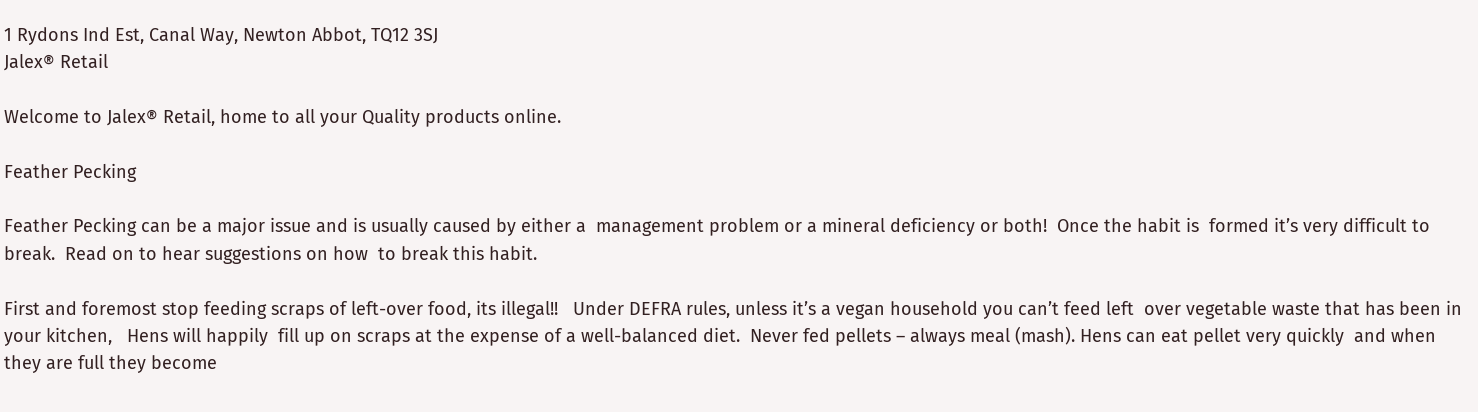1 Rydons Ind Est, Canal Way, Newton Abbot, TQ12 3SJ
Jalex® Retail

Welcome to Jalex® Retail, home to all your Quality products online.

Feather Pecking

Feather Pecking can be a major issue and is usually caused by either a  management problem or a mineral deficiency or both!  Once the habit is  formed it’s very difficult to break.  Read on to hear suggestions on how  to break this habit.

First and foremost stop feeding scraps of left-over food, its illegal!!   Under DEFRA rules, unless it’s a vegan household you can’t feed left  over vegetable waste that has been in your kitchen,   Hens will happily  fill up on scraps at the expense of a well-balanced diet.  Never fed pellets – always meal (mash). Hens can eat pellet very quickly  and when they are full they become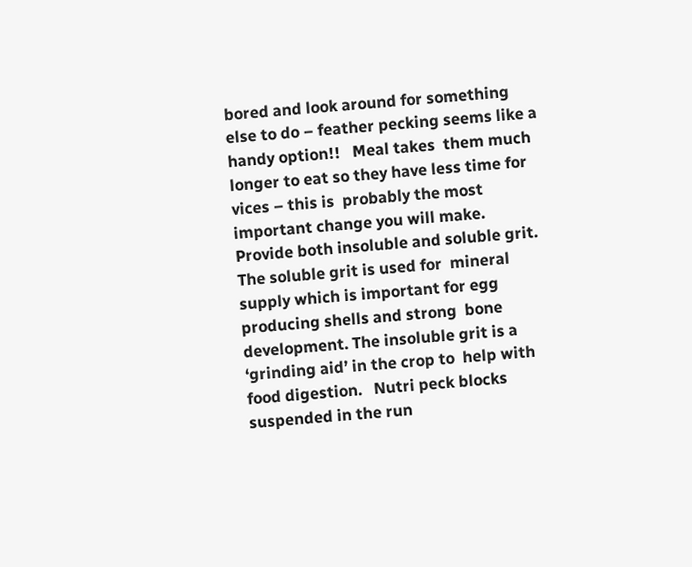bored and look around for something  else to do – feather pecking seems like a handy option!!   Meal takes  them much longer to eat so they have less time for vices – this is  probably the most important change you will make.   Provide both insoluble and soluble grit.  The soluble grit is used for  mineral supply which is important for egg producing shells and strong  bone development. The insoluble grit is a ‘grinding aid’ in the crop to  help with food digestion.   Nutri peck blocks suspended in the run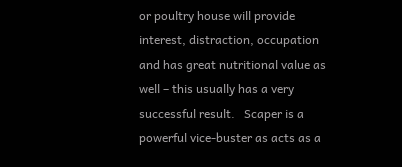or poultry house will provide  interest, distraction, occupation and has great nutritional value as  well – this usually has a very successful result.   Scaper is a powerful vice-buster as acts as a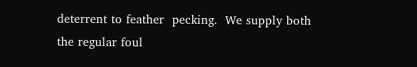deterrent to feather  pecking.  We supply both the regular foul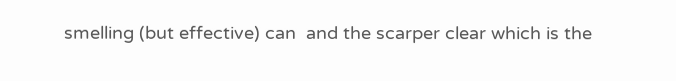smelling (but effective) can  and the scarper clear which is the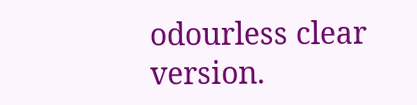odourless clear version.